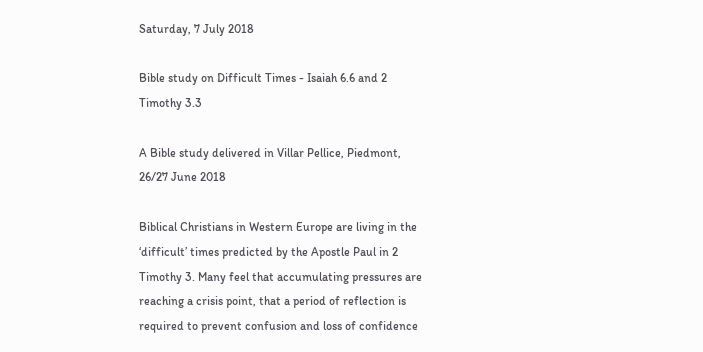Saturday, 7 July 2018

Bible study on Difficult Times - Isaiah 6.6 and 2 Timothy 3.3

A Bible study delivered in Villar Pellice, Piedmont, 26/27 June 2018

Biblical Christians in Western Europe are living in the ‘difficult’ times predicted by the Apostle Paul in 2 Timothy 3. Many feel that accumulating pressures are reaching a crisis point, that a period of reflection is required to prevent confusion and loss of confidence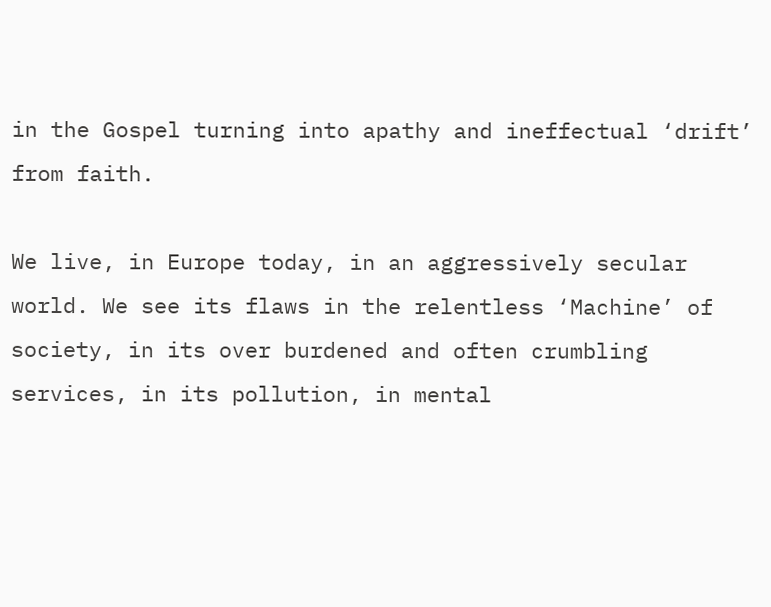in the Gospel turning into apathy and ineffectual ‘drift’ from faith.

We live, in Europe today, in an aggressively secular world. We see its flaws in the relentless ‘Machine’ of society, in its over burdened and often crumbling services, in its pollution, in mental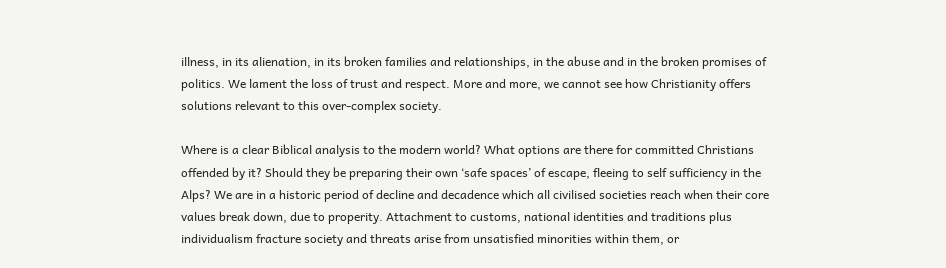illness, in its alienation, in its broken families and relationships, in the abuse and in the broken promises of politics. We lament the loss of trust and respect. More and more, we cannot see how Christianity offers solutions relevant to this over-complex society.

Where is a clear Biblical analysis to the modern world? What options are there for committed Christians offended by it? Should they be preparing their own ‘safe spaces’ of escape, fleeing to self sufficiency in the Alps? We are in a historic period of decline and decadence which all civilised societies reach when their core values break down, due to properity. Attachment to customs, national identities and traditions plus individualism fracture society and threats arise from unsatisfied minorities within them, or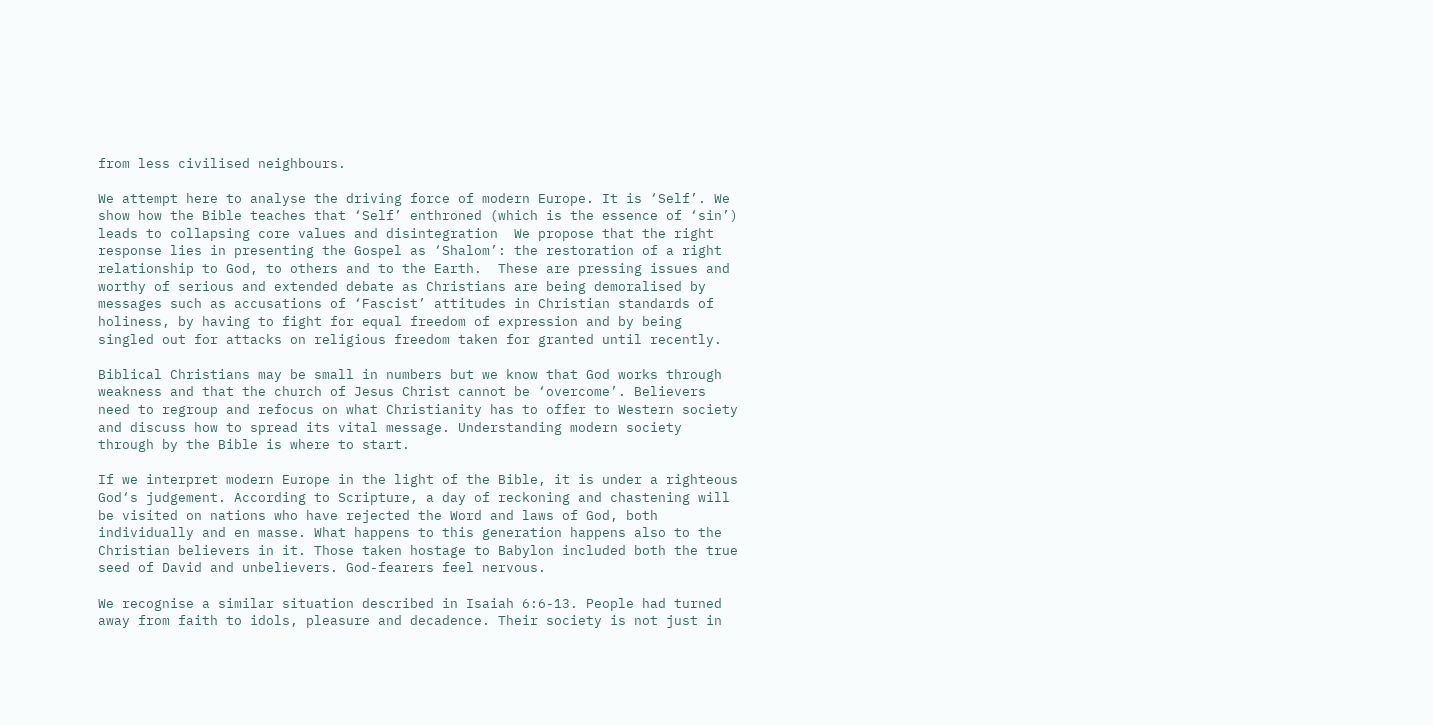from less civilised neighbours.

We attempt here to analyse the driving force of modern Europe. It is ‘Self’. We show how the Bible teaches that ‘Self’ enthroned (which is the essence of ‘sin’) leads to collapsing core values and disintegration  We propose that the right response lies in presenting the Gospel as ‘Shalom’: the restoration of a right relationship to God, to others and to the Earth.  These are pressing issues and worthy of serious and extended debate as Christians are being demoralised by messages such as accusations of ‘Fascist’ attitudes in Christian standards of holiness, by having to fight for equal freedom of expression and by being singled out for attacks on religious freedom taken for granted until recently.

Biblical Christians may be small in numbers but we know that God works through weakness and that the church of Jesus Christ cannot be ‘overcome’. Believers need to regroup and refocus on what Christianity has to offer to Western society and discuss how to spread its vital message. Understanding modern society through by the Bible is where to start.

If we interpret modern Europe in the light of the Bible, it is under a righteous God‘s judgement. According to Scripture, a day of reckoning and chastening will be visited on nations who have rejected the Word and laws of God, both individually and en masse. What happens to this generation happens also to the Christian believers in it. Those taken hostage to Babylon included both the true seed of David and unbelievers. God-fearers feel nervous.

We recognise a similar situation described in Isaiah 6:6-13. People had turned away from faith to idols, pleasure and decadence. Their society is not just in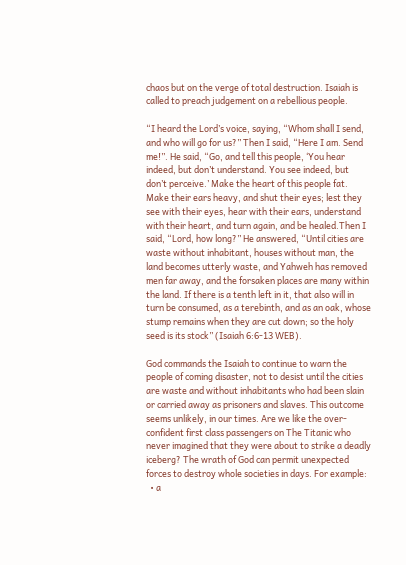chaos but on the verge of total destruction. Isaiah is called to preach judgement on a rebellious people.

“I heard the Lord’s voice, saying, “Whom shall I send, and who will go for us?” Then I said, “Here I am. Send me!”. He said, “Go, and tell this people, ‘You hear indeed, but don’t understand. You see indeed, but don’t perceive.’ Make the heart of this people fat. Make their ears heavy, and shut their eyes; lest they see with their eyes, hear with their ears, understand with their heart, and turn again, and be healed.Then I said, “Lord, how long?” He answered, “Until cities are waste without inhabitant, houses without man, the land becomes utterly waste, and Yahweh has removed men far away, and the forsaken places are many within the land. If there is a tenth left in it, that also will in turn be consumed, as a terebinth, and as an oak, whose stump remains when they are cut down; so the holy seed is its stock” (Isaiah 6:6-13 WEB).

God commands the Isaiah to continue to warn the people of coming disaster, not to desist until the cities are waste and without inhabitants who had been slain or carried away as prisoners and slaves. This outcome seems unlikely, in our times. Are we like the over-confident first class passengers on The Titanic who never imagined that they were about to strike a deadly iceberg? The wrath of God can permit unexpected forces to destroy whole societies in days. For example:
  • a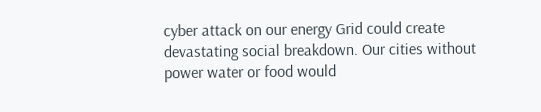cyber attack on our energy Grid could create devastating social breakdown. Our cities without power water or food would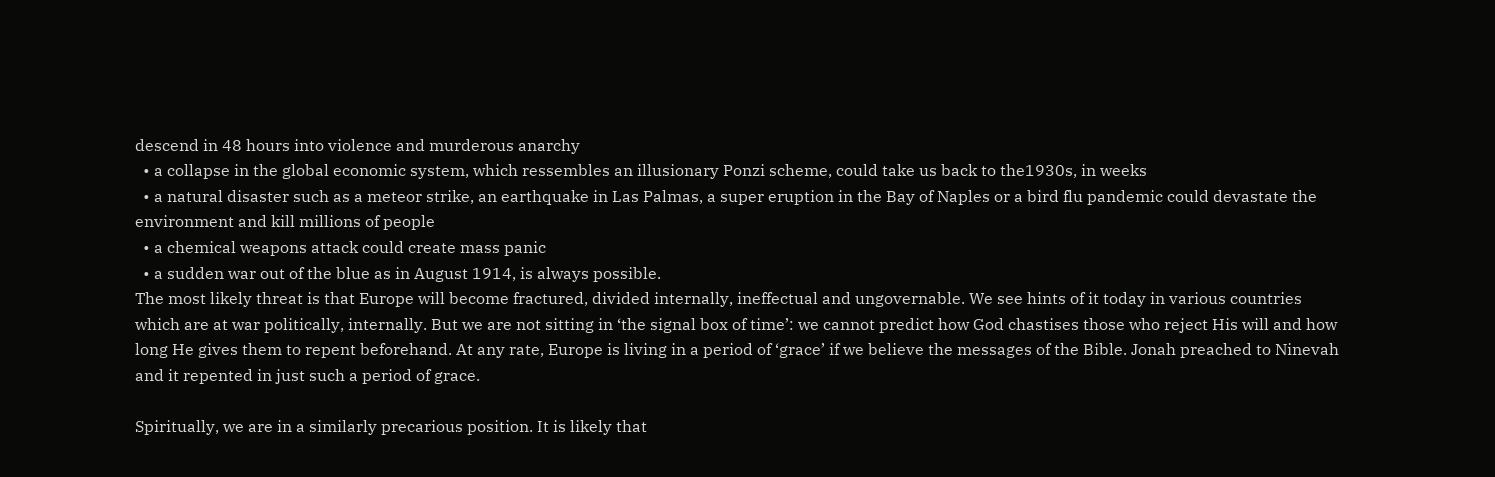descend in 48 hours into violence and murderous anarchy
  • a collapse in the global economic system, which ressembles an illusionary Ponzi scheme, could take us back to the1930s, in weeks
  • a natural disaster such as a meteor strike, an earthquake in Las Palmas, a super eruption in the Bay of Naples or a bird flu pandemic could devastate the environment and kill millions of people
  • a chemical weapons attack could create mass panic
  • a sudden war out of the blue as in August 1914, is always possible.
The most likely threat is that Europe will become fractured, divided internally, ineffectual and ungovernable. We see hints of it today in various countries which are at war politically, internally. But we are not sitting in ‘the signal box of time’: we cannot predict how God chastises those who reject His will and how long He gives them to repent beforehand. At any rate, Europe is living in a period of ‘grace’ if we believe the messages of the Bible. Jonah preached to Ninevah and it repented in just such a period of grace.

Spiritually, we are in a similarly precarious position. It is likely that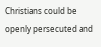Christians could be openly persecuted and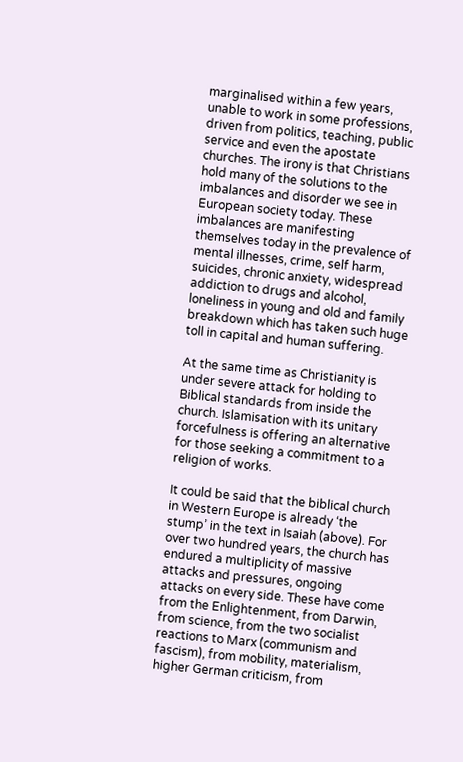marginalised within a few years, unable to work in some professions, driven from politics, teaching, public service and even the apostate churches. The irony is that Christians hold many of the solutions to the imbalances and disorder we see in European society today. These imbalances are manifesting themselves today in the prevalence of mental illnesses, crime, self harm, suicides, chronic anxiety, widespread addiction to drugs and alcohol, loneliness in young and old and family breakdown which has taken such huge toll in capital and human suffering.

At the same time as Christianity is under severe attack for holding to Biblical standards from inside the church. Islamisation with its unitary forcefulness is offering an alternative for those seeking a commitment to a religion of works.

It could be said that the biblical church in Western Europe is already ‘the stump’ in the text in Isaiah (above). For over two hundred years, the church has endured a multiplicity of massive attacks and pressures, ongoing attacks on every side. These have come from the Enlightenment, from Darwin, from science, from the two socialist reactions to Marx (communism and fascism), from mobility, materialism, higher German criticism, from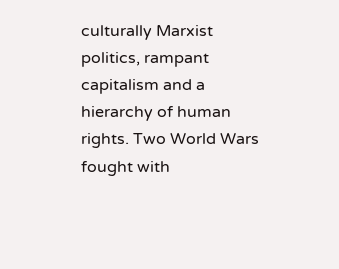culturally Marxist politics, rampant capitalism and a hierarchy of human rights. Two World Wars fought with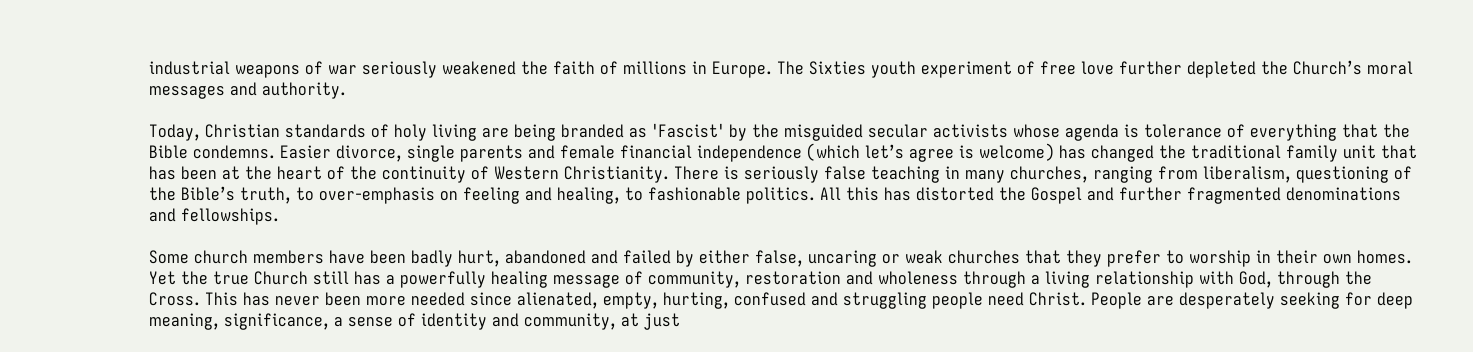industrial weapons of war seriously weakened the faith of millions in Europe. The Sixties youth experiment of free love further depleted the Church’s moral messages and authority.

Today, Christian standards of holy living are being branded as 'Fascist' by the misguided secular activists whose agenda is tolerance of everything that the Bible condemns. Easier divorce, single parents and female financial independence (which let’s agree is welcome) has changed the traditional family unit that has been at the heart of the continuity of Western Christianity. There is seriously false teaching in many churches, ranging from liberalism, questioning of the Bible’s truth, to over-emphasis on feeling and healing, to fashionable politics. All this has distorted the Gospel and further fragmented denominations and fellowships.

Some church members have been badly hurt, abandoned and failed by either false, uncaring or weak churches that they prefer to worship in their own homes. Yet the true Church still has a powerfully healing message of community, restoration and wholeness through a living relationship with God, through the Cross. This has never been more needed since alienated, empty, hurting, confused and struggling people need Christ. People are desperately seeking for deep meaning, significance, a sense of identity and community, at just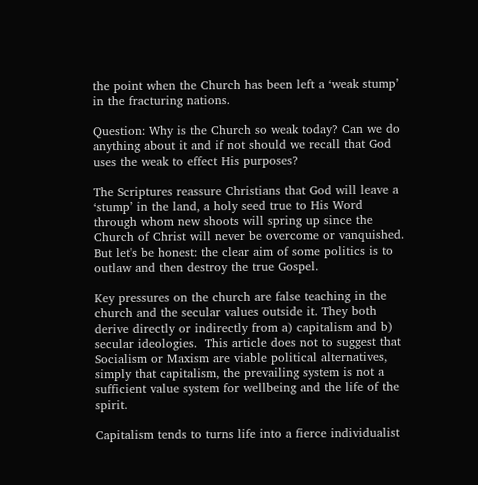the point when the Church has been left a ‘weak stump’ in the fracturing nations.

Question: Why is the Church so weak today? Can we do anything about it and if not should we recall that God uses the weak to effect His purposes?

The Scriptures reassure Christians that God will leave a ‘stump’ in the land, a holy seed true to His Word through whom new shoots will spring up since the Church of Christ will never be overcome or vanquished. But let's be honest: the clear aim of some politics is to outlaw and then destroy the true Gospel.

Key pressures on the church are false teaching in the church and the secular values outside it. They both derive directly or indirectly from a) capitalism and b) secular ideologies.  This article does not to suggest that Socialism or Maxism are viable political alternatives, simply that capitalism, the prevailing system is not a sufficient value system for wellbeing and the life of the spirit.

Capitalism tends to turns life into a fierce individualist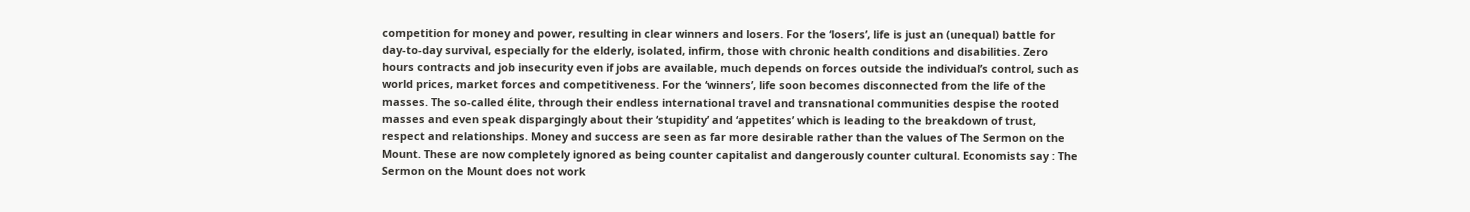competition for money and power, resulting in clear winners and losers. For the ‘losers’, life is just an (unequal) battle for day-to-day survival, especially for the elderly, isolated, infirm, those with chronic health conditions and disabilities. Zero hours contracts and job insecurity even if jobs are available, much depends on forces outside the individual’s control, such as world prices, market forces and competitiveness. For the ‘winners’, life soon becomes disconnected from the life of the masses. The so-called élite, through their endless international travel and transnational communities despise the rooted masses and even speak dispargingly about their ‘stupidity’ and ‘appetites’ which is leading to the breakdown of trust, respect and relationships. Money and success are seen as far more desirable rather than the values of The Sermon on the Mount. These are now completely ignored as being counter capitalist and dangerously counter cultural. Economists say : The Sermon on the Mount does not work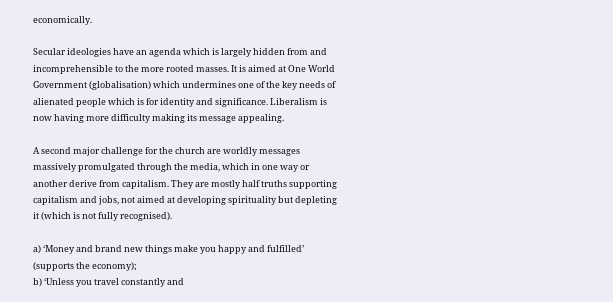economically.

Secular ideologies have an agenda which is largely hidden from and incomprehensible to the more rooted masses. It is aimed at One World Government (globalisation) which undermines one of the key needs of alienated people which is for identity and significance. Liberalism is now having more difficulty making its message appealing.

A second major challenge for the church are worldly messages massively promulgated through the media, which in one way or another derive from capitalism. They are mostly half truths supporting capitalism and jobs, not aimed at developing spirituality but depleting it (which is not fully recognised).

a) ‘Money and brand new things make you happy and fulfilled’ (supports the economy);
b) ‘Unless you travel constantly and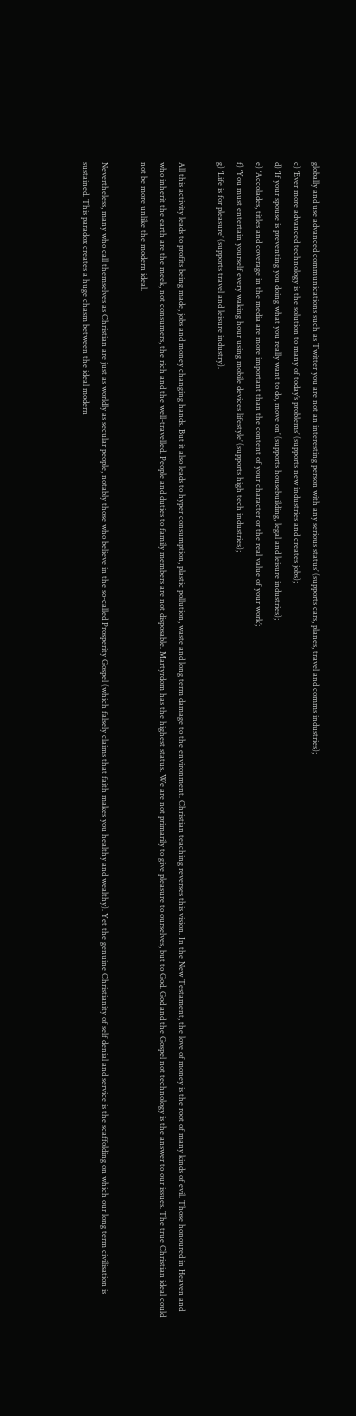globally and use advanced communications such as Twitter you are not an interesting person with any serious status’ (supports cars, planes, travel and comms industries);
c) ‘Ever more advanced technology is the solution to many of today’s problems’ (supports new industries and creates jobs);
d) ‘If your spouse is preventing you doing what you really want to do, move on’ (supports housebuilding, legal and leisure industries);
e) ‘Accolades, titles and coverage in the media are more important than the content of your character or the real value of your work’;
f) ‘You must entertain yourself every waking hour using mobile devices lifestyle’ (supports high tech industries);
g) ‘Life is for pleasure’ (supports travel and leisure industry).

All this activity leads to profits being made, jobs and money changing hands. But it also leads to hyper consumption, plastic pollution, waste and long term damage to the environment. Christian teaching reverses this vision. In the New Testament, the love of money is the root of many kinds of evil. Those honoured in Heaven and who inherit the earth are the meek, not consumers, the rich and the well-travelled. People and duties to family members are not disposable. Martyrdom has the highest status. We are not primarily to give pleasure to ourselves, but to God. God and the Gospel not technology is the answer to our issues. The true Christian ideal could not be more unlike the modern ideal.

Nevertheless, many who call themselves as Christian are just as worldly as secular people, notably those who believe in the so-called Prosperity Gospel (which falsely claims that faith makes you healthy and wealthy). Yet the genuine Christianity of self denial and service is the scaffolding on which our long term civilisation is sustained. This paradox creates a huge chasm between the ideal modern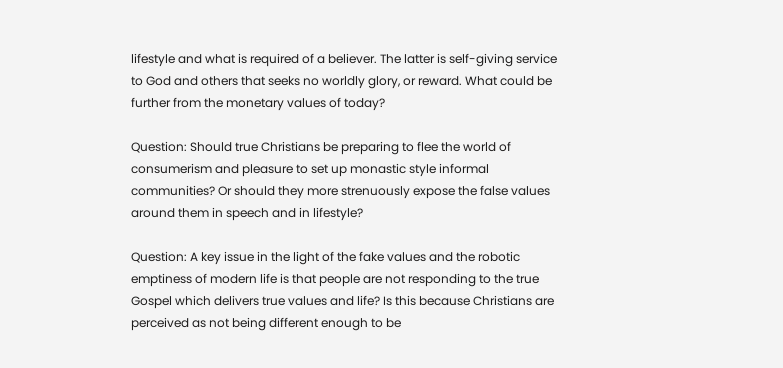lifestyle and what is required of a believer. The latter is self-giving service to God and others that seeks no worldly glory, or reward. What could be further from the monetary values of today?

Question: Should true Christians be preparing to flee the world of consumerism and pleasure to set up monastic style informal communities? Or should they more strenuously expose the false values around them in speech and in lifestyle?

Question: A key issue in the light of the fake values and the robotic emptiness of modern life is that people are not responding to the true Gospel which delivers true values and life? Is this because Christians are perceived as not being different enough to be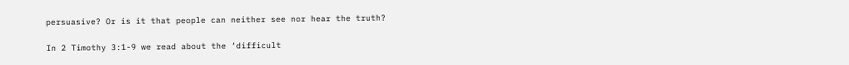persuasive? Or is it that people can neither see nor hear the truth?

In 2 Timothy 3:1-9 we read about the ‘difficult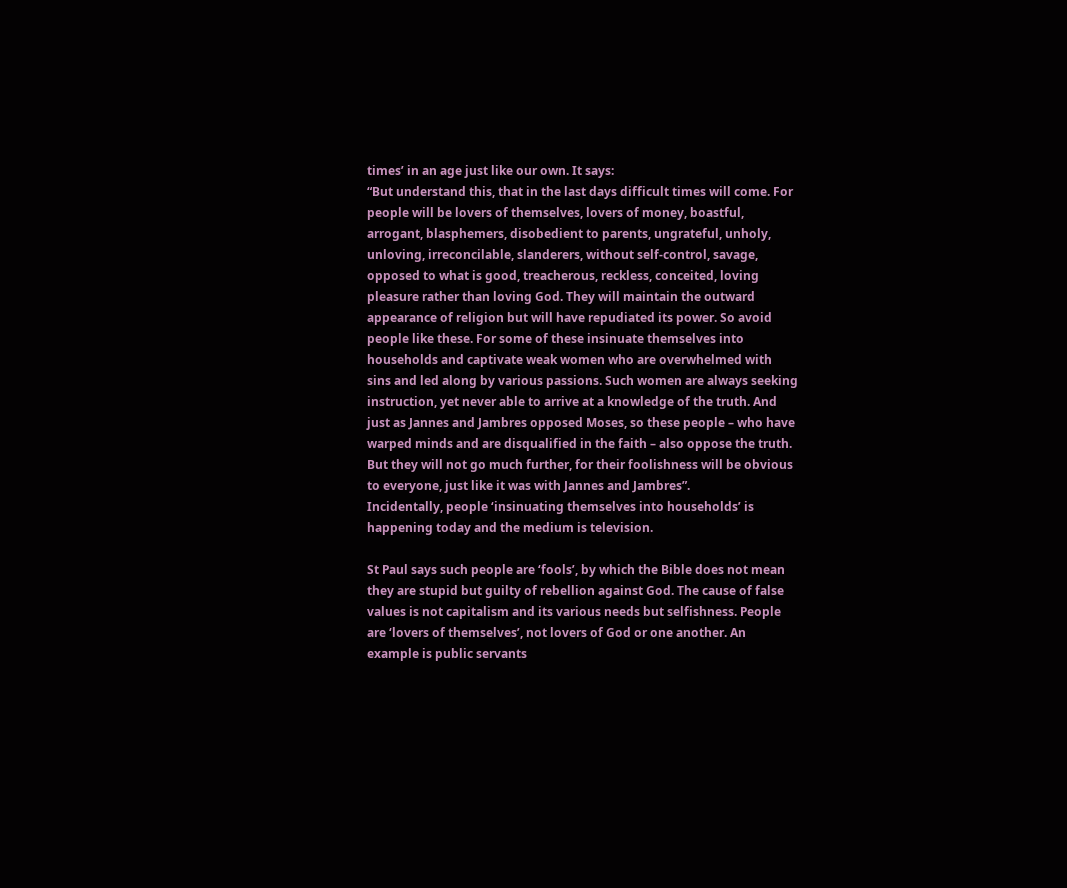times’ in an age just like our own. It says:
“But understand this, that in the last days difficult times will come. For people will be lovers of themselves, lovers of money, boastful, arrogant, blasphemers, disobedient to parents, ungrateful, unholy, unloving, irreconcilable, slanderers, without self-control, savage, opposed to what is good, treacherous, reckless, conceited, loving pleasure rather than loving God. They will maintain the outward appearance of religion but will have repudiated its power. So avoid people like these. For some of these insinuate themselves into households and captivate weak women who are overwhelmed with sins and led along by various passions. Such women are always seeking instruction, yet never able to arrive at a knowledge of the truth. And just as Jannes and Jambres opposed Moses, so these people – who have warped minds and are disqualified in the faith – also oppose the truth. But they will not go much further, for their foolishness will be obvious to everyone, just like it was with Jannes and Jambres”.
Incidentally, people ‘insinuating themselves into households’ is happening today and the medium is television.

St Paul says such people are ‘fools’, by which the Bible does not mean they are stupid but guilty of rebellion against God. The cause of false values is not capitalism and its various needs but selfishness. People are ‘lovers of themselves’, not lovers of God or one another. An example is public servants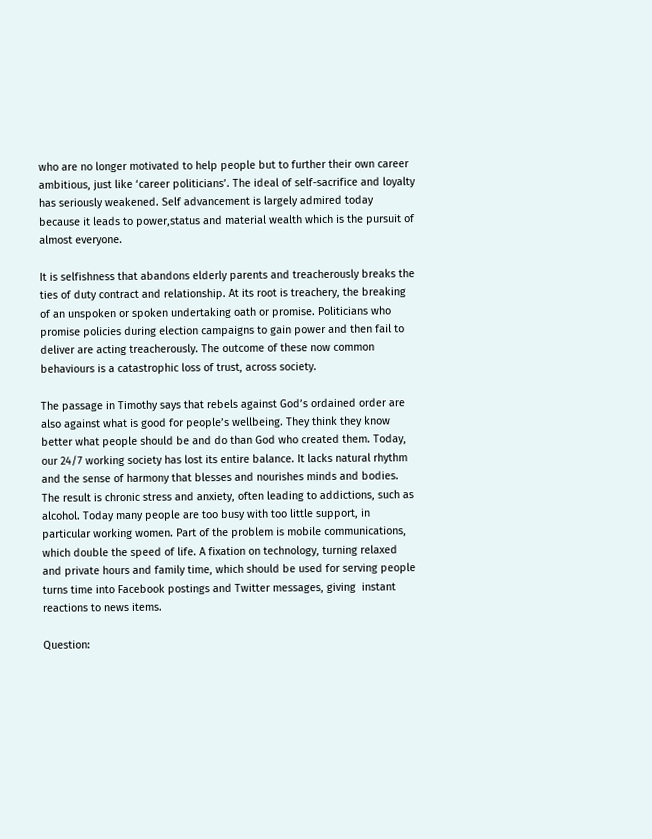who are no longer motivated to help people but to further their own career ambitious, just like ‘career politicians’. The ideal of self-sacrifice and loyalty has seriously weakened. Self advancement is largely admired today because it leads to power,status and material wealth which is the pursuit of almost everyone.

It is selfishness that abandons elderly parents and treacherously breaks the ties of duty contract and relationship. At its root is treachery, the breaking of an unspoken or spoken undertaking oath or promise. Politicians who promise policies during election campaigns to gain power and then fail to deliver are acting treacherously. The outcome of these now common behaviours is a catastrophic loss of trust, across society.

The passage in Timothy says that rebels against God’s ordained order are also against what is good for people’s wellbeing. They think they know better what people should be and do than God who created them. Today, our 24/7 working society has lost its entire balance. It lacks natural rhythm and the sense of harmony that blesses and nourishes minds and bodies. The result is chronic stress and anxiety, often leading to addictions, such as alcohol. Today many people are too busy with too little support, in particular working women. Part of the problem is mobile communications, which double the speed of life. A fixation on technology, turning relaxed and private hours and family time, which should be used for serving people turns time into Facebook postings and Twitter messages, giving  instant reactions to news items.

Question: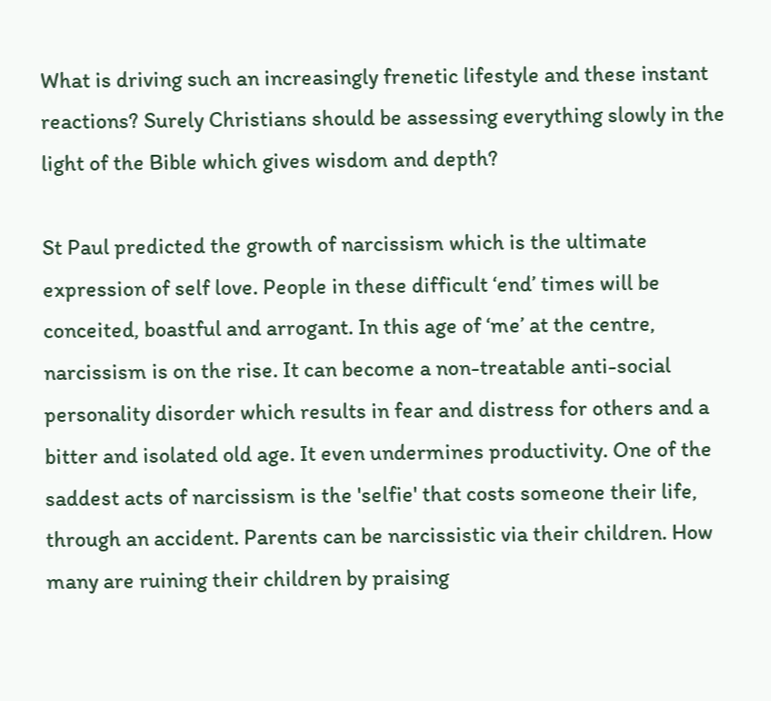What is driving such an increasingly frenetic lifestyle and these instant reactions? Surely Christians should be assessing everything slowly in the light of the Bible which gives wisdom and depth?

St Paul predicted the growth of narcissism which is the ultimate expression of self love. People in these difficult ‘end’ times will be conceited, boastful and arrogant. In this age of ‘me’ at the centre, narcissism is on the rise. It can become a non-treatable anti-social personality disorder which results in fear and distress for others and a bitter and isolated old age. It even undermines productivity. One of the saddest acts of narcissism is the 'selfie' that costs someone their life, through an accident. Parents can be narcissistic via their children. How many are ruining their children by praising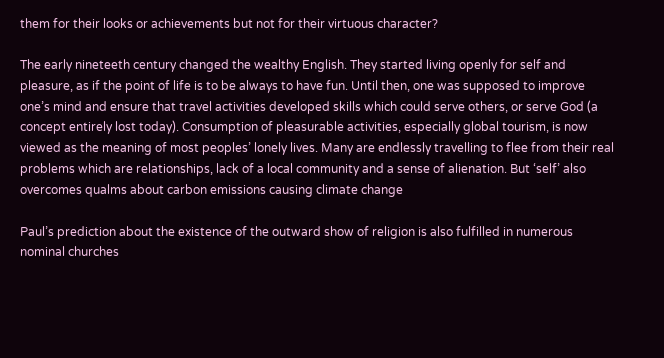them for their looks or achievements but not for their virtuous character?

The early nineteeth century changed the wealthy English. They started living openly for self and pleasure, as if the point of life is to be always to have fun. Until then, one was supposed to improve one’s mind and ensure that travel activities developed skills which could serve others, or serve God (a concept entirely lost today). Consumption of pleasurable activities, especially global tourism, is now viewed as the meaning of most peoples’ lonely lives. Many are endlessly travelling to flee from their real problems which are relationships, lack of a local community and a sense of alienation. But ‘self’ also overcomes qualms about carbon emissions causing climate change

Paul’s prediction about the existence of the outward show of religion is also fulfilled in numerous nominal churches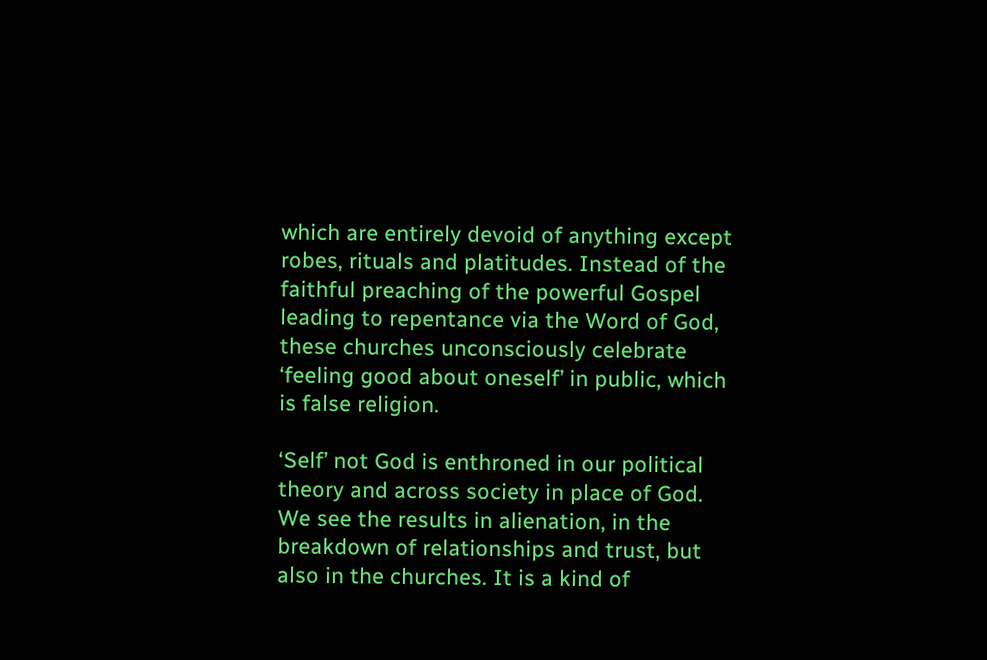which are entirely devoid of anything except robes, rituals and platitudes. Instead of the faithful preaching of the powerful Gospel leading to repentance via the Word of God, these churches unconsciously celebrate ‘feeling good about oneself’ in public, which is false religion.

‘Self’ not God is enthroned in our political theory and across society in place of God. We see the results in alienation, in the breakdown of relationships and trust, but also in the churches. It is a kind of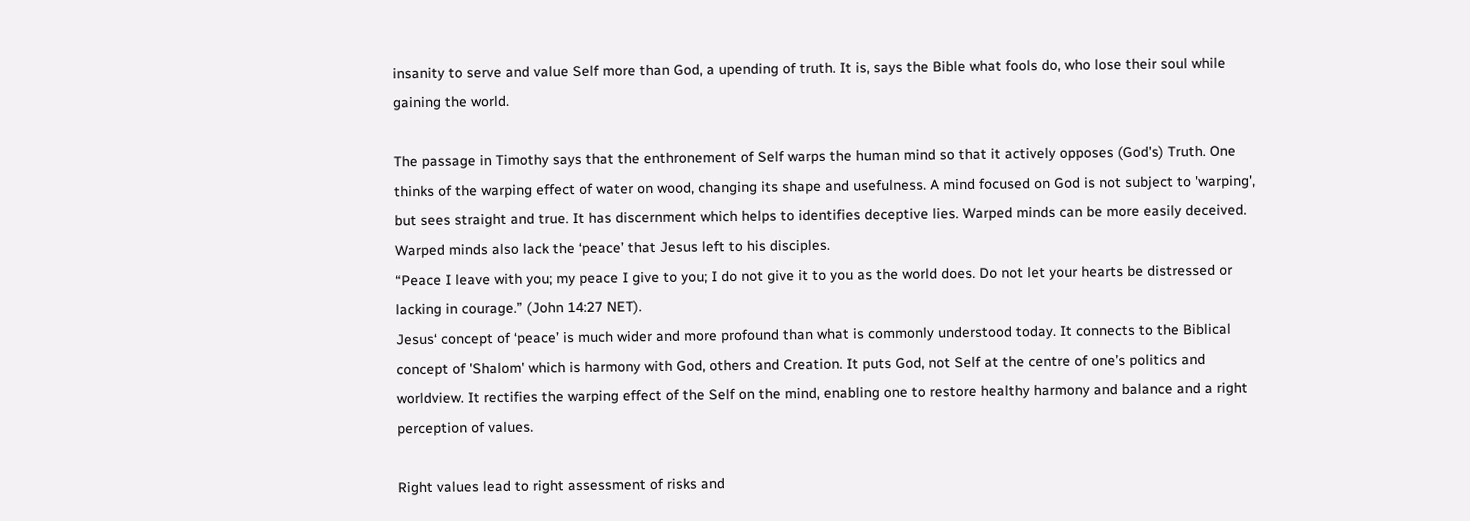insanity to serve and value Self more than God, a upending of truth. It is, says the Bible what fools do, who lose their soul while gaining the world.

The passage in Timothy says that the enthronement of Self warps the human mind so that it actively opposes (God's) Truth. One thinks of the warping effect of water on wood, changing its shape and usefulness. A mind focused on God is not subject to 'warping', but sees straight and true. It has discernment which helps to identifies deceptive lies. Warped minds can be more easily deceived. Warped minds also lack the ‘peace’ that Jesus left to his disciples.
“Peace I leave with you; my peace I give to you; I do not give it to you as the world does. Do not let your hearts be distressed or lacking in courage.” (John 14:27 NET).
Jesus‘ concept of ‘peace’ is much wider and more profound than what is commonly understood today. It connects to the Biblical concept of 'Shalom' which is harmony with God, others and Creation. It puts God, not Self at the centre of one’s politics and worldview. It rectifies the warping effect of the Self on the mind, enabling one to restore healthy harmony and balance and a right perception of values.

Right values lead to right assessment of risks and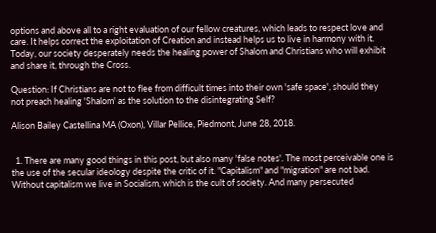options and above all to a right evaluation of our fellow creatures, which leads to respect love and care. It helps correct the exploitation of Creation and instead helps us to live in harmony with it. Today, our society desperately needs the healing power of Shalom and Christians who will exhibit and share it, through the Cross.

Question: If Christians are not to flee from difficult times into their own 'safe space', should they not preach healing 'Shalom' as the solution to the disintegrating Self?

Alison Bailey Castellina MA (Oxon), Villar Pellice, Piedmont, June 28, 2018.


  1. There are many good things in this post, but also many 'false notes'. The most perceivable one is the use of the secular ideology despite the critic of it. "Capitalism" and "migration" are not bad. Without capitalism we live in Socialism, which is the cult of society. And many persecuted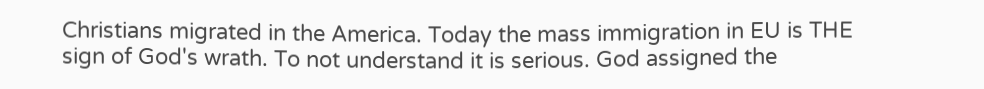Christians migrated in the America. Today the mass immigration in EU is THE sign of God's wrath. To not understand it is serious. God assigned the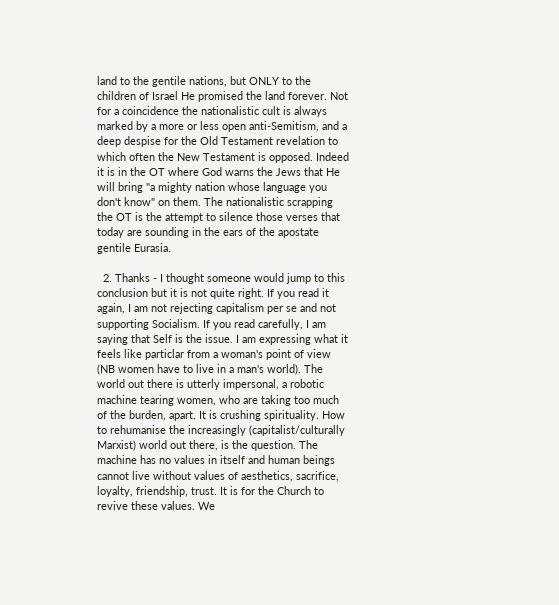land to the gentile nations, but ONLY to the children of Israel He promised the land forever. Not for a coincidence the nationalistic cult is always marked by a more or less open anti-Semitism, and a deep despise for the Old Testament revelation to which often the New Testament is opposed. Indeed it is in the OT where God warns the Jews that He will bring "a mighty nation whose language you don't know" on them. The nationalistic scrapping the OT is the attempt to silence those verses that today are sounding in the ears of the apostate gentile Eurasia.

  2. Thanks - I thought someone would jump to this conclusion but it is not quite right. If you read it again, I am not rejecting capitalism per se and not supporting Socialism. If you read carefully, I am saying that Self is the issue. I am expressing what it feels like particlar from a woman's point of view (NB women have to live in a man's world). The world out there is utterly impersonal, a robotic machine tearing women, who are taking too much of the burden, apart. It is crushing spirituality. How to rehumanise the increasingly (capitalist/culturally Marxist) world out there, is the question. The machine has no values in itself and human beings cannot live without values of aesthetics, sacrifice, loyalty, friendship, trust. It is for the Church to revive these values. We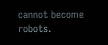cannot become robots.